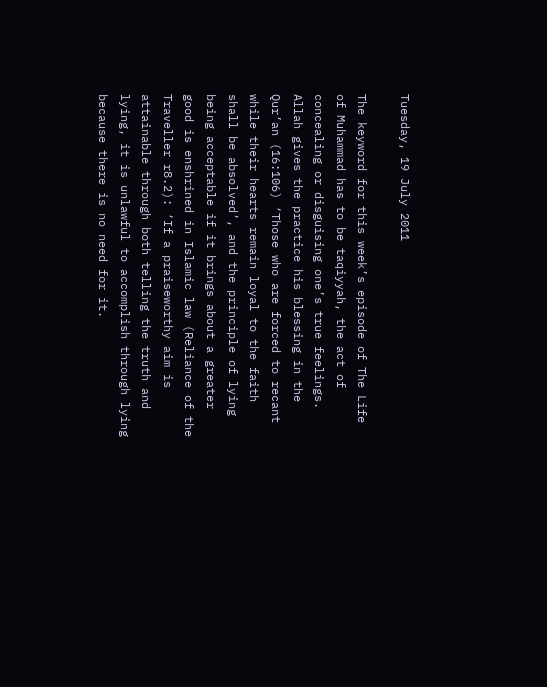Tuesday, 19 July 2011

The keyword for this week’s episode of The Life of Muhammad has to be taqiyyah, the act of concealing or disguising one’s true feelings. Allah gives the practice his blessing in the Qur’an (16:106) ‘Those who are forced to recant while their hearts remain loyal to the faith shall be absolved’, and the principle of lying being acceptable if it brings about a greater good is enshrined in Islamic law (Reliance of the Traveller r8.2): ‘If a praiseworthy aim is attainable through both telling the truth and lying, it is unlawful to accomplish through lying because there is no need for it.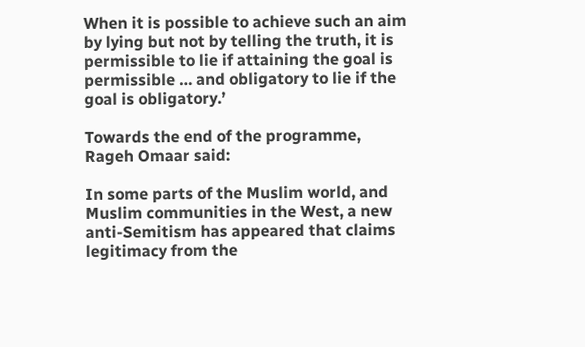When it is possible to achieve such an aim by lying but not by telling the truth, it is permissible to lie if attaining the goal is permissible … and obligatory to lie if the goal is obligatory.’

Towards the end of the programme, Rageh Omaar said:

In some parts of the Muslim world, and Muslim communities in the West, a new anti-Semitism has appeared that claims legitimacy from the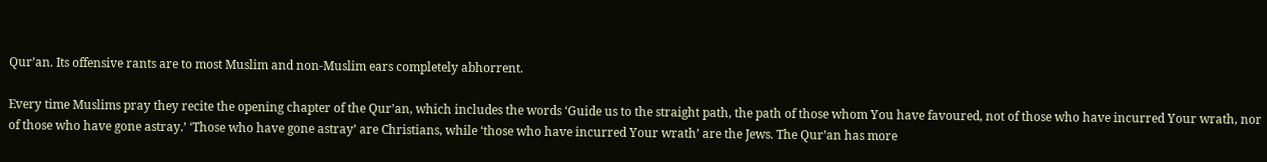Qur’an. Its offensive rants are to most Muslim and non-Muslim ears completely abhorrent.

Every time Muslims pray they recite the opening chapter of the Qur’an, which includes the words ‘Guide us to the straight path, the path of those whom You have favoured, not of those who have incurred Your wrath, nor of those who have gone astray.’ ‘Those who have gone astray’ are Christians, while ‘those who have incurred Your wrath’ are the Jews. The Qur’an has more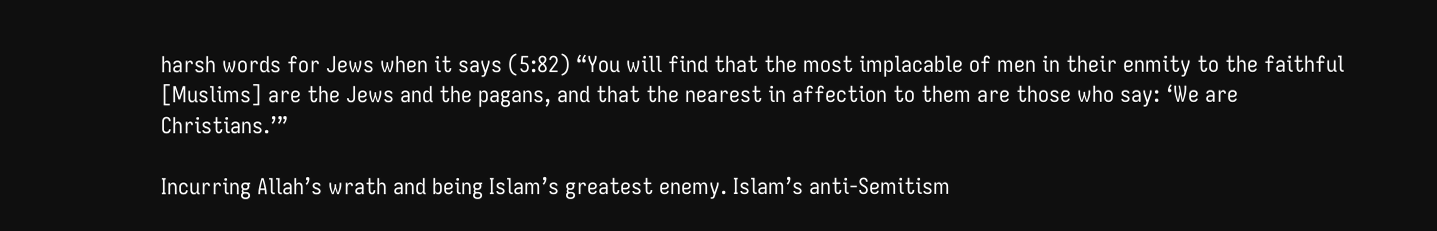harsh words for Jews when it says (5:82) “You will find that the most implacable of men in their enmity to the faithful [Muslims] are the Jews and the pagans, and that the nearest in affection to them are those who say: ‘We are Christians.’”

Incurring Allah’s wrath and being Islam’s greatest enemy. Islam’s anti-Semitism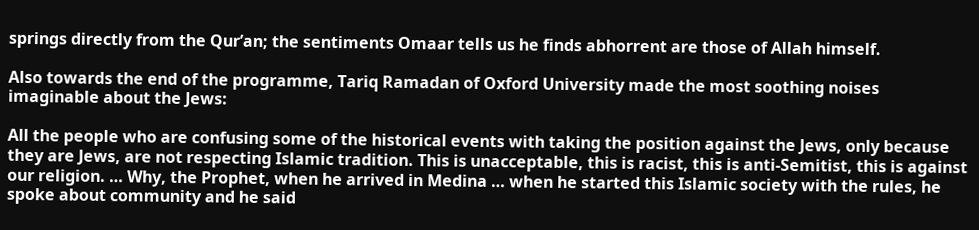springs directly from the Qur’an; the sentiments Omaar tells us he finds abhorrent are those of Allah himself.

Also towards the end of the programme, Tariq Ramadan of Oxford University made the most soothing noises imaginable about the Jews:

All the people who are confusing some of the historical events with taking the position against the Jews, only because they are Jews, are not respecting Islamic tradition. This is unacceptable, this is racist, this is anti-Semitist, this is against our religion. … Why, the Prophet, when he arrived in Medina … when he started this Islamic society with the rules, he spoke about community and he said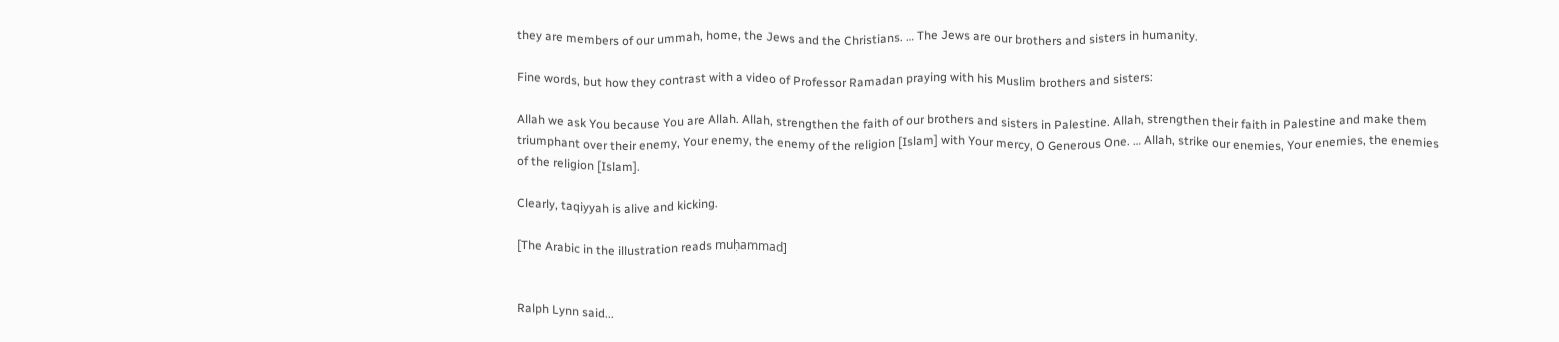they are members of our ummah, home, the Jews and the Christians. … The Jews are our brothers and sisters in humanity.

Fine words, but how they contrast with a video of Professor Ramadan praying with his Muslim brothers and sisters:

Allah we ask You because You are Allah. Allah, strengthen the faith of our brothers and sisters in Palestine. Allah, strengthen their faith in Palestine and make them triumphant over their enemy, Your enemy, the enemy of the religion [Islam] with Your mercy, O Generous One. … Allah, strike our enemies, Your enemies, the enemies of the religion [Islam].

Clearly, taqiyyah is alive and kicking.

[The Arabic in the illustration reads muḥammad]


Ralph Lynn said...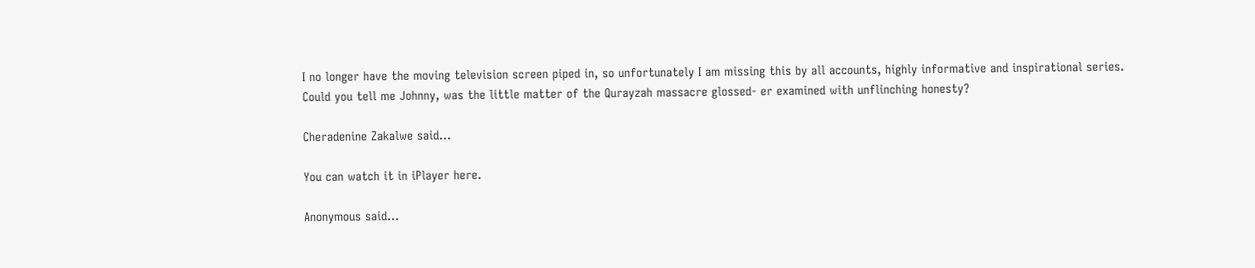I no longer have the moving television screen piped in, so unfortunately I am missing this by all accounts, highly informative and inspirational series. Could you tell me Johnny, was the little matter of the Qurayzah massacre glossed- er examined with unflinching honesty?

Cheradenine Zakalwe said...

You can watch it in iPlayer here.

Anonymous said...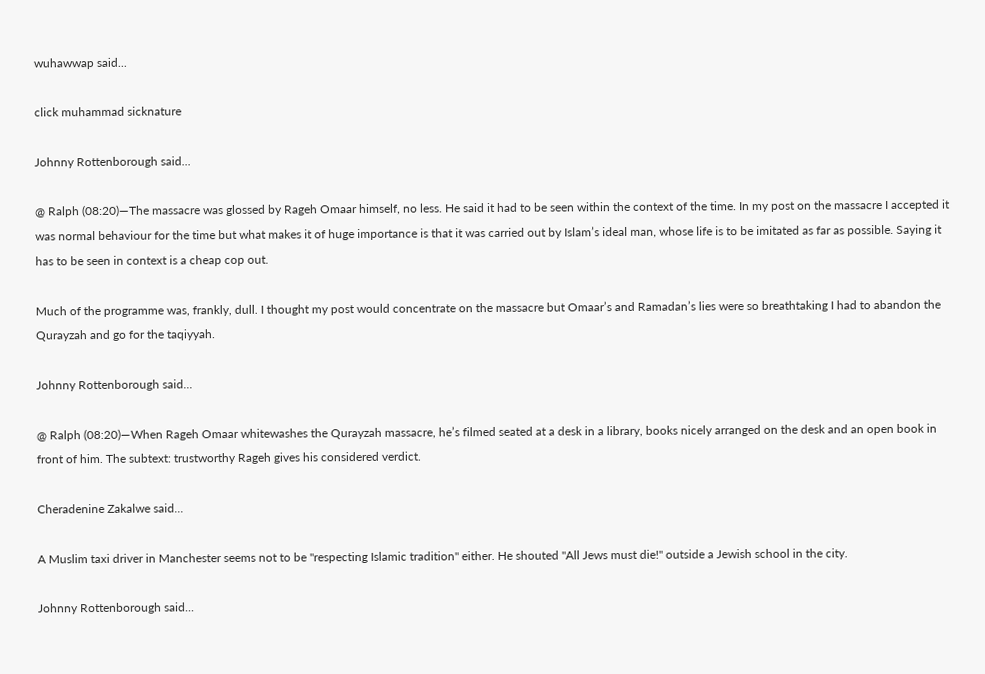wuhawwap said...

click muhammad sicknature

Johnny Rottenborough said...

@ Ralph (08:20)—The massacre was glossed by Rageh Omaar himself, no less. He said it had to be seen within the context of the time. In my post on the massacre I accepted it was normal behaviour for the time but what makes it of huge importance is that it was carried out by Islam’s ideal man, whose life is to be imitated as far as possible. Saying it has to be seen in context is a cheap cop out.

Much of the programme was, frankly, dull. I thought my post would concentrate on the massacre but Omaar’s and Ramadan’s lies were so breathtaking I had to abandon the Qurayzah and go for the taqiyyah.

Johnny Rottenborough said...

@ Ralph (08:20)—When Rageh Omaar whitewashes the Qurayzah massacre, he’s filmed seated at a desk in a library, books nicely arranged on the desk and an open book in front of him. The subtext: trustworthy Rageh gives his considered verdict.

Cheradenine Zakalwe said...

A Muslim taxi driver in Manchester seems not to be "respecting Islamic tradition" either. He shouted "All Jews must die!" outside a Jewish school in the city.

Johnny Rottenborough said...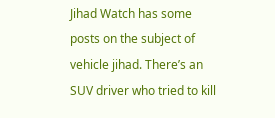Jihad Watch has some posts on the subject of vehicle jihad. There’s an SUV driver who tried to kill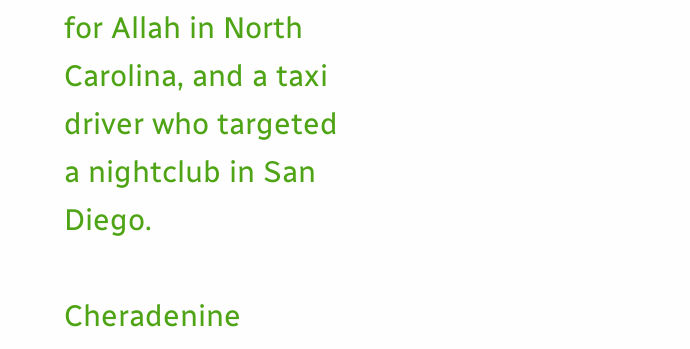for Allah in North Carolina, and a taxi driver who targeted a nightclub in San Diego.

Cheradenine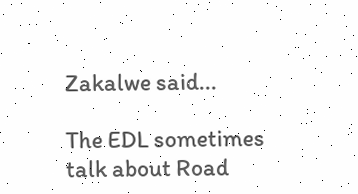Zakalwe said...

The EDL sometimes talk about Road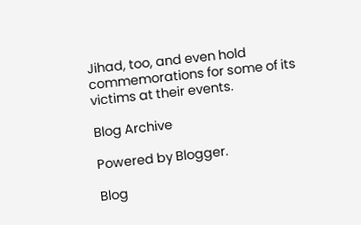Jihad, too, and even hold commemorations for some of its victims at their events.

Blog Archive

Powered by Blogger.

Blog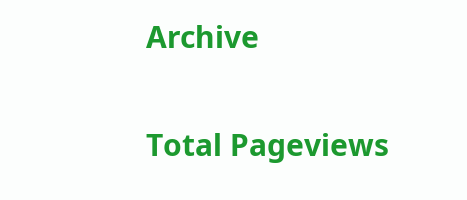Archive

Total Pageviews